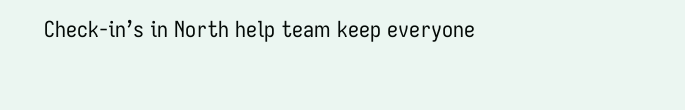Check-in’s in North help team keep everyone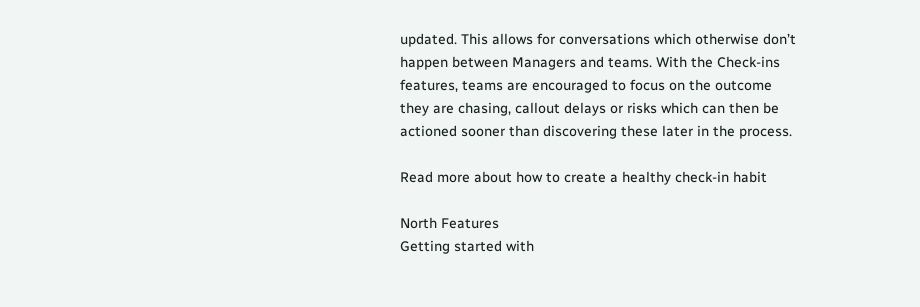updated. This allows for conversations which otherwise don’t happen between Managers and teams. With the Check-ins features, teams are encouraged to focus on the outcome they are chasing, callout delays or risks which can then be actioned sooner than discovering these later in the process.

Read more about how to create a healthy check-in habit

North Features
Getting started with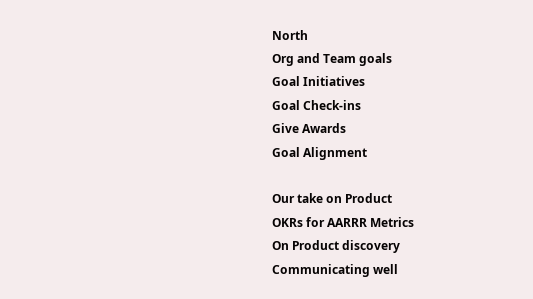North
Org and Team goals
Goal Initiatives
Goal Check-ins
Give Awards
Goal Alignment

Our take on Product
OKRs for AARRR Metrics
On Product discovery
Communicating well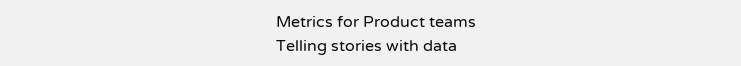Metrics for Product teams
Telling stories with data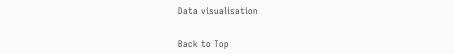Data visualisation


Back to Top